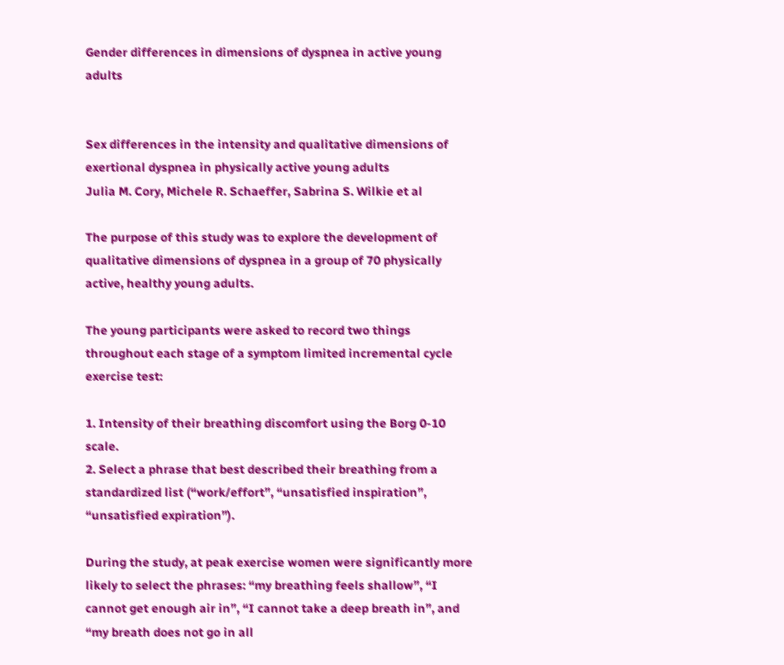Gender differences in dimensions of dyspnea in active young adults


Sex differences in the intensity and qualitative dimensions of exertional dyspnea in physically active young adults
Julia M. Cory, Michele R. Schaeffer, Sabrina S. Wilkie et al

The purpose of this study was to explore the development of qualitative dimensions of dyspnea in a group of 70 physically active, healthy young adults.

The young participants were asked to record two things throughout each stage of a symptom limited incremental cycle exercise test:

1. Intensity of their breathing discomfort using the Borg 0-10 scale.
2. Select a phrase that best described their breathing from a standardized list (“work/effort”, “unsatisfied inspiration”, “unsatisfied expiration”).

During the study, at peak exercise women were significantly more likely to select the phrases: “my breathing feels shallow”, “I cannot get enough air in”, “I cannot take a deep breath in”, and “my breath does not go in all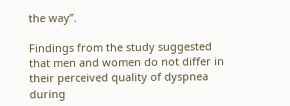the way”.

Findings from the study suggested that men and women do not differ in their perceived quality of dyspnea during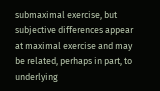submaximal exercise, but subjective differences appear at maximal exercise and may be related, perhaps in part, to underlying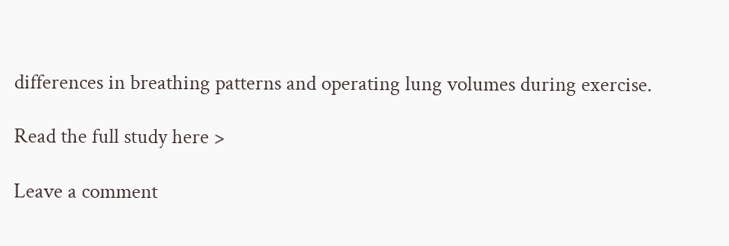differences in breathing patterns and operating lung volumes during exercise.

Read the full study here >

Leave a comment